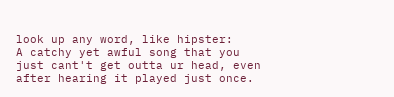look up any word, like hipster:
A catchy yet awful song that you just cant't get outta ur head, even after hearing it played just once.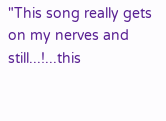"This song really gets on my nerves and still...!...this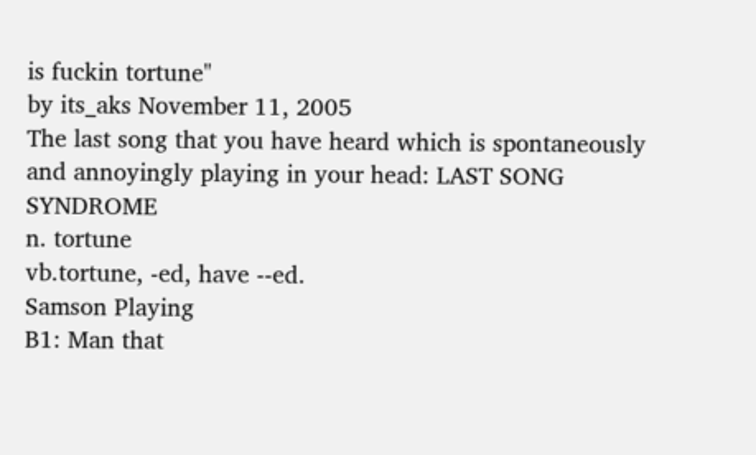is fuckin tortune"
by its_aks November 11, 2005
The last song that you have heard which is spontaneously and annoyingly playing in your head: LAST SONG SYNDROME
n. tortune
vb.tortune, -ed, have --ed.
Samson Playing
B1: Man that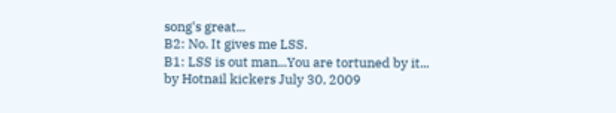song's great...
B2: No. It gives me LSS.
B1: LSS is out man...You are tortuned by it...
by Hotnail kickers July 30, 2009